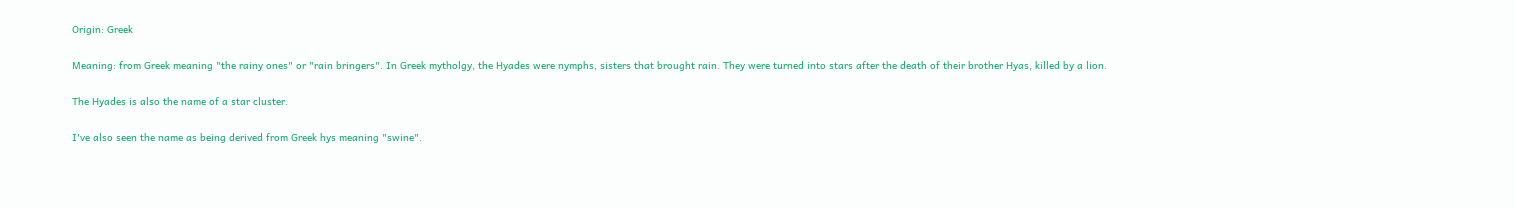Origin: Greek

Meaning: from Greek meaning "the rainy ones" or "rain bringers". In Greek mytholgy, the Hyades were nymphs, sisters that brought rain. They were turned into stars after the death of their brother Hyas, killed by a lion.

The Hyades is also the name of a star cluster.

I've also seen the name as being derived from Greek hys meaning "swine".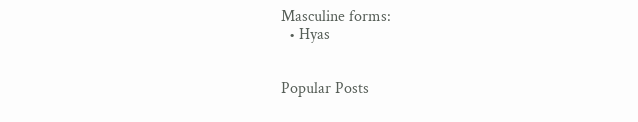Masculine forms:
  • Hyas


Popular Posts